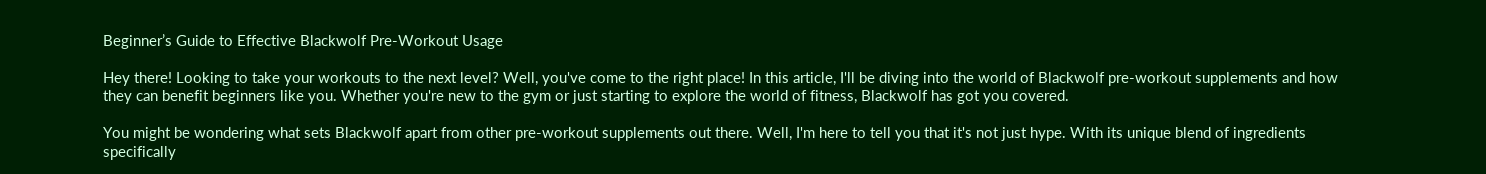Beginner’s Guide to Effective Blackwolf Pre-Workout Usage

Hey there! Looking to take your workouts to the next level? Well, you've come to the right place! In this article, I'll be diving into the world of Blackwolf pre-workout supplements and how they can benefit beginners like you. Whether you're new to the gym or just starting to explore the world of fitness, Blackwolf has got you covered.

You might be wondering what sets Blackwolf apart from other pre-workout supplements out there. Well, I'm here to tell you that it's not just hype. With its unique blend of ingredients specifically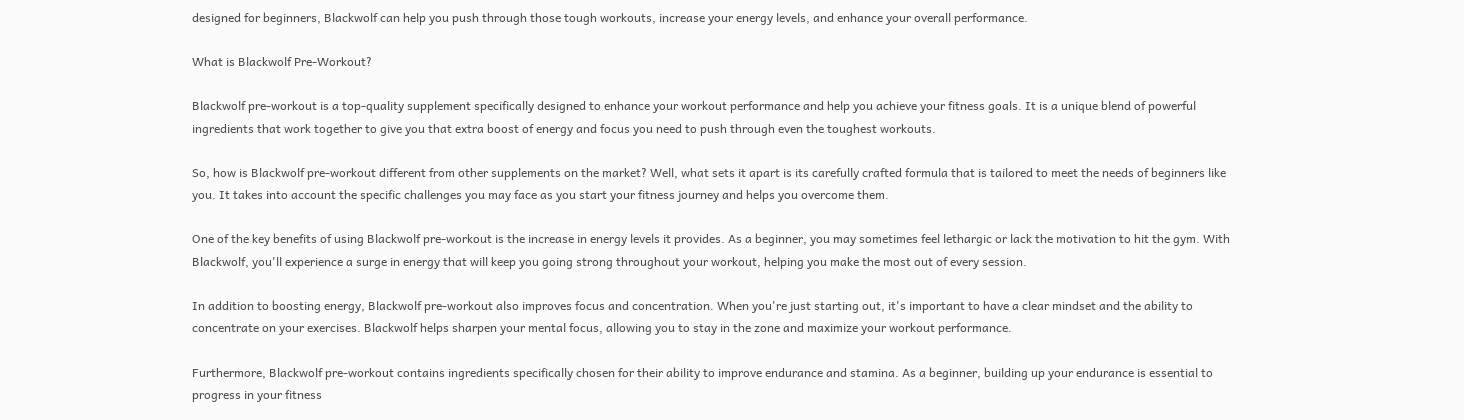designed for beginners, Blackwolf can help you push through those tough workouts, increase your energy levels, and enhance your overall performance.

What is Blackwolf Pre-Workout?

Blackwolf pre-workout is a top-quality supplement specifically designed to enhance your workout performance and help you achieve your fitness goals. It is a unique blend of powerful ingredients that work together to give you that extra boost of energy and focus you need to push through even the toughest workouts.

So, how is Blackwolf pre-workout different from other supplements on the market? Well, what sets it apart is its carefully crafted formula that is tailored to meet the needs of beginners like you. It takes into account the specific challenges you may face as you start your fitness journey and helps you overcome them.

One of the key benefits of using Blackwolf pre-workout is the increase in energy levels it provides. As a beginner, you may sometimes feel lethargic or lack the motivation to hit the gym. With Blackwolf, you'll experience a surge in energy that will keep you going strong throughout your workout, helping you make the most out of every session.

In addition to boosting energy, Blackwolf pre-workout also improves focus and concentration. When you're just starting out, it's important to have a clear mindset and the ability to concentrate on your exercises. Blackwolf helps sharpen your mental focus, allowing you to stay in the zone and maximize your workout performance.

Furthermore, Blackwolf pre-workout contains ingredients specifically chosen for their ability to improve endurance and stamina. As a beginner, building up your endurance is essential to progress in your fitness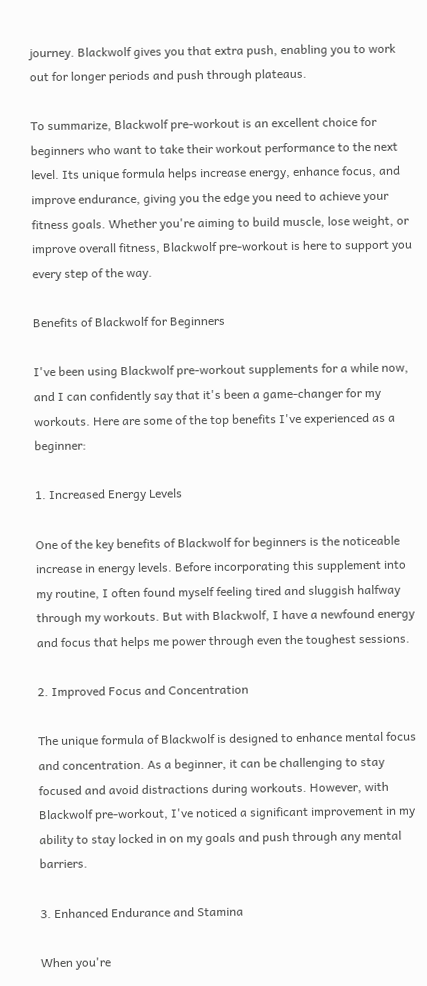journey. Blackwolf gives you that extra push, enabling you to work out for longer periods and push through plateaus.

To summarize, Blackwolf pre-workout is an excellent choice for beginners who want to take their workout performance to the next level. Its unique formula helps increase energy, enhance focus, and improve endurance, giving you the edge you need to achieve your fitness goals. Whether you're aiming to build muscle, lose weight, or improve overall fitness, Blackwolf pre-workout is here to support you every step of the way.

Benefits of Blackwolf for Beginners

I've been using Blackwolf pre-workout supplements for a while now, and I can confidently say that it's been a game-changer for my workouts. Here are some of the top benefits I've experienced as a beginner:

1. Increased Energy Levels

One of the key benefits of Blackwolf for beginners is the noticeable increase in energy levels. Before incorporating this supplement into my routine, I often found myself feeling tired and sluggish halfway through my workouts. But with Blackwolf, I have a newfound energy and focus that helps me power through even the toughest sessions.

2. Improved Focus and Concentration

The unique formula of Blackwolf is designed to enhance mental focus and concentration. As a beginner, it can be challenging to stay focused and avoid distractions during workouts. However, with Blackwolf pre-workout, I've noticed a significant improvement in my ability to stay locked in on my goals and push through any mental barriers.

3. Enhanced Endurance and Stamina

When you're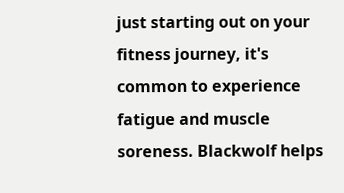just starting out on your fitness journey, it's common to experience fatigue and muscle soreness. Blackwolf helps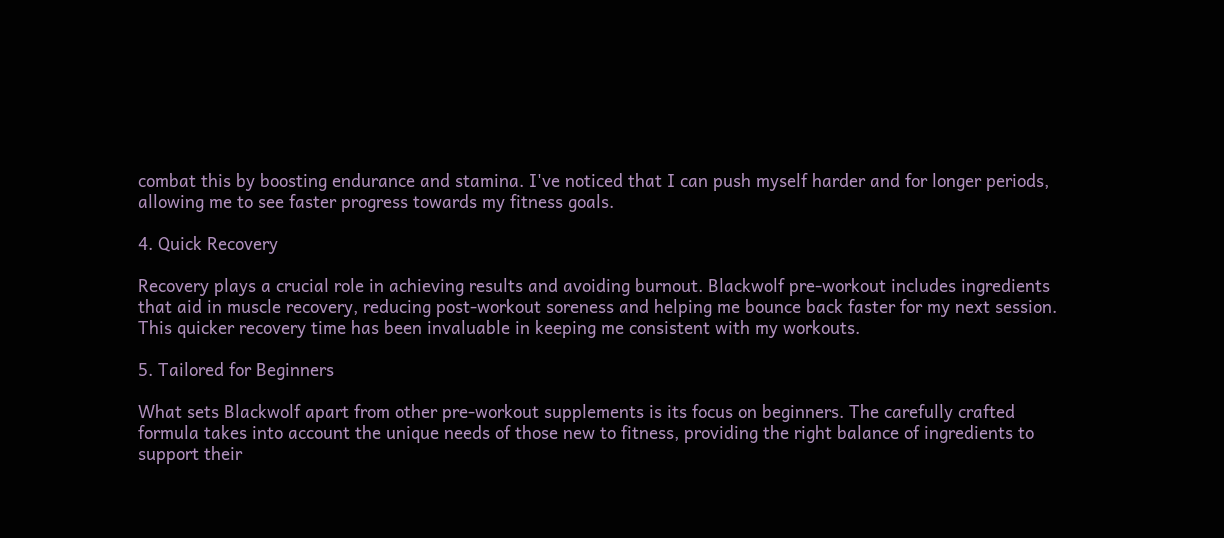combat this by boosting endurance and stamina. I've noticed that I can push myself harder and for longer periods, allowing me to see faster progress towards my fitness goals.

4. Quick Recovery

Recovery plays a crucial role in achieving results and avoiding burnout. Blackwolf pre-workout includes ingredients that aid in muscle recovery, reducing post-workout soreness and helping me bounce back faster for my next session. This quicker recovery time has been invaluable in keeping me consistent with my workouts.

5. Tailored for Beginners

What sets Blackwolf apart from other pre-workout supplements is its focus on beginners. The carefully crafted formula takes into account the unique needs of those new to fitness, providing the right balance of ingredients to support their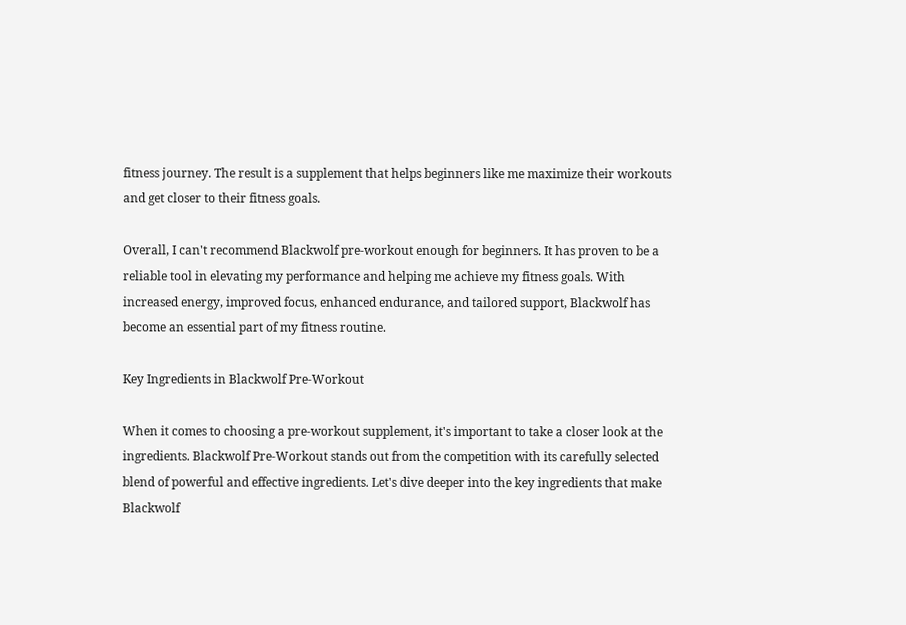fitness journey. The result is a supplement that helps beginners like me maximize their workouts and get closer to their fitness goals.

Overall, I can't recommend Blackwolf pre-workout enough for beginners. It has proven to be a reliable tool in elevating my performance and helping me achieve my fitness goals. With increased energy, improved focus, enhanced endurance, and tailored support, Blackwolf has become an essential part of my fitness routine.

Key Ingredients in Blackwolf Pre-Workout

When it comes to choosing a pre-workout supplement, it's important to take a closer look at the ingredients. Blackwolf Pre-Workout stands out from the competition with its carefully selected blend of powerful and effective ingredients. Let's dive deeper into the key ingredients that make Blackwolf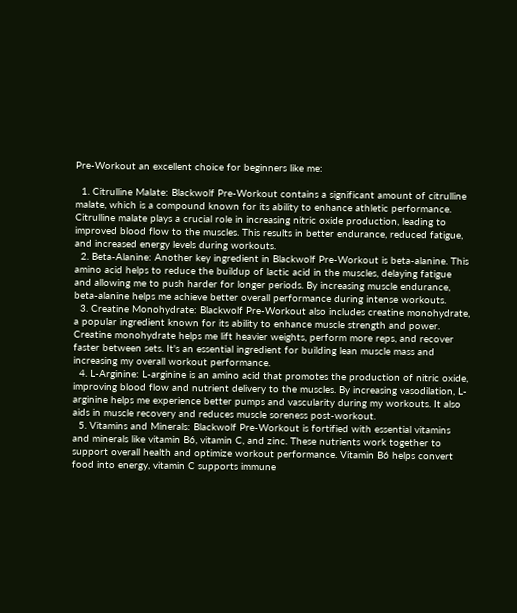Pre-Workout an excellent choice for beginners like me:

  1. Citrulline Malate: Blackwolf Pre-Workout contains a significant amount of citrulline malate, which is a compound known for its ability to enhance athletic performance. Citrulline malate plays a crucial role in increasing nitric oxide production, leading to improved blood flow to the muscles. This results in better endurance, reduced fatigue, and increased energy levels during workouts.
  2. Beta-Alanine: Another key ingredient in Blackwolf Pre-Workout is beta-alanine. This amino acid helps to reduce the buildup of lactic acid in the muscles, delaying fatigue and allowing me to push harder for longer periods. By increasing muscle endurance, beta-alanine helps me achieve better overall performance during intense workouts.
  3. Creatine Monohydrate: Blackwolf Pre-Workout also includes creatine monohydrate, a popular ingredient known for its ability to enhance muscle strength and power. Creatine monohydrate helps me lift heavier weights, perform more reps, and recover faster between sets. It's an essential ingredient for building lean muscle mass and increasing my overall workout performance.
  4. L-Arginine: L-arginine is an amino acid that promotes the production of nitric oxide, improving blood flow and nutrient delivery to the muscles. By increasing vasodilation, L-arginine helps me experience better pumps and vascularity during my workouts. It also aids in muscle recovery and reduces muscle soreness post-workout.
  5. Vitamins and Minerals: Blackwolf Pre-Workout is fortified with essential vitamins and minerals like vitamin B6, vitamin C, and zinc. These nutrients work together to support overall health and optimize workout performance. Vitamin B6 helps convert food into energy, vitamin C supports immune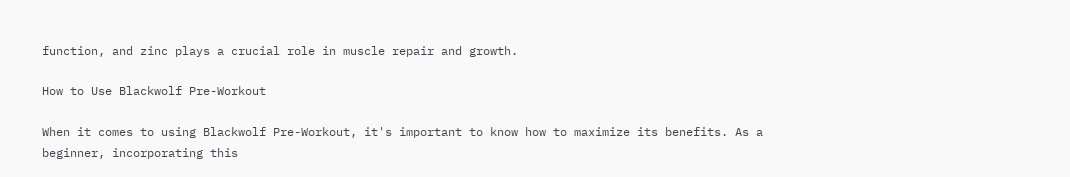function, and zinc plays a crucial role in muscle repair and growth.

How to Use Blackwolf Pre-Workout

When it comes to using Blackwolf Pre-Workout, it's important to know how to maximize its benefits. As a beginner, incorporating this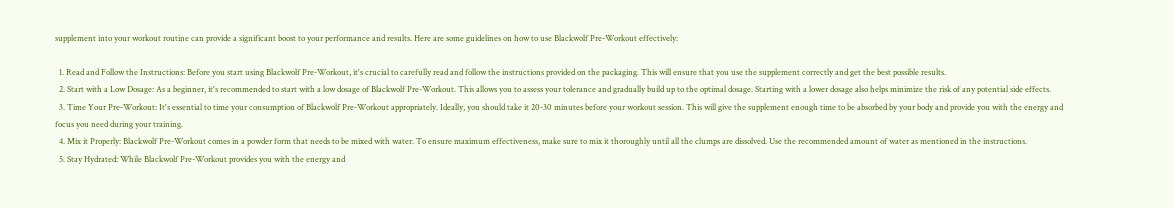supplement into your workout routine can provide a significant boost to your performance and results. Here are some guidelines on how to use Blackwolf Pre-Workout effectively:

  1. Read and Follow the Instructions: Before you start using Blackwolf Pre-Workout, it's crucial to carefully read and follow the instructions provided on the packaging. This will ensure that you use the supplement correctly and get the best possible results.
  2. Start with a Low Dosage: As a beginner, it's recommended to start with a low dosage of Blackwolf Pre-Workout. This allows you to assess your tolerance and gradually build up to the optimal dosage. Starting with a lower dosage also helps minimize the risk of any potential side effects.
  3. Time Your Pre-Workout: It's essential to time your consumption of Blackwolf Pre-Workout appropriately. Ideally, you should take it 20-30 minutes before your workout session. This will give the supplement enough time to be absorbed by your body and provide you with the energy and focus you need during your training.
  4. Mix it Properly: Blackwolf Pre-Workout comes in a powder form that needs to be mixed with water. To ensure maximum effectiveness, make sure to mix it thoroughly until all the clumps are dissolved. Use the recommended amount of water as mentioned in the instructions.
  5. Stay Hydrated: While Blackwolf Pre-Workout provides you with the energy and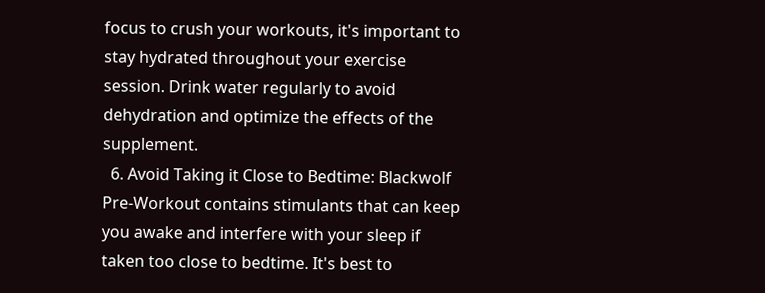focus to crush your workouts, it's important to stay hydrated throughout your exercise session. Drink water regularly to avoid dehydration and optimize the effects of the supplement.
  6. Avoid Taking it Close to Bedtime: Blackwolf Pre-Workout contains stimulants that can keep you awake and interfere with your sleep if taken too close to bedtime. It's best to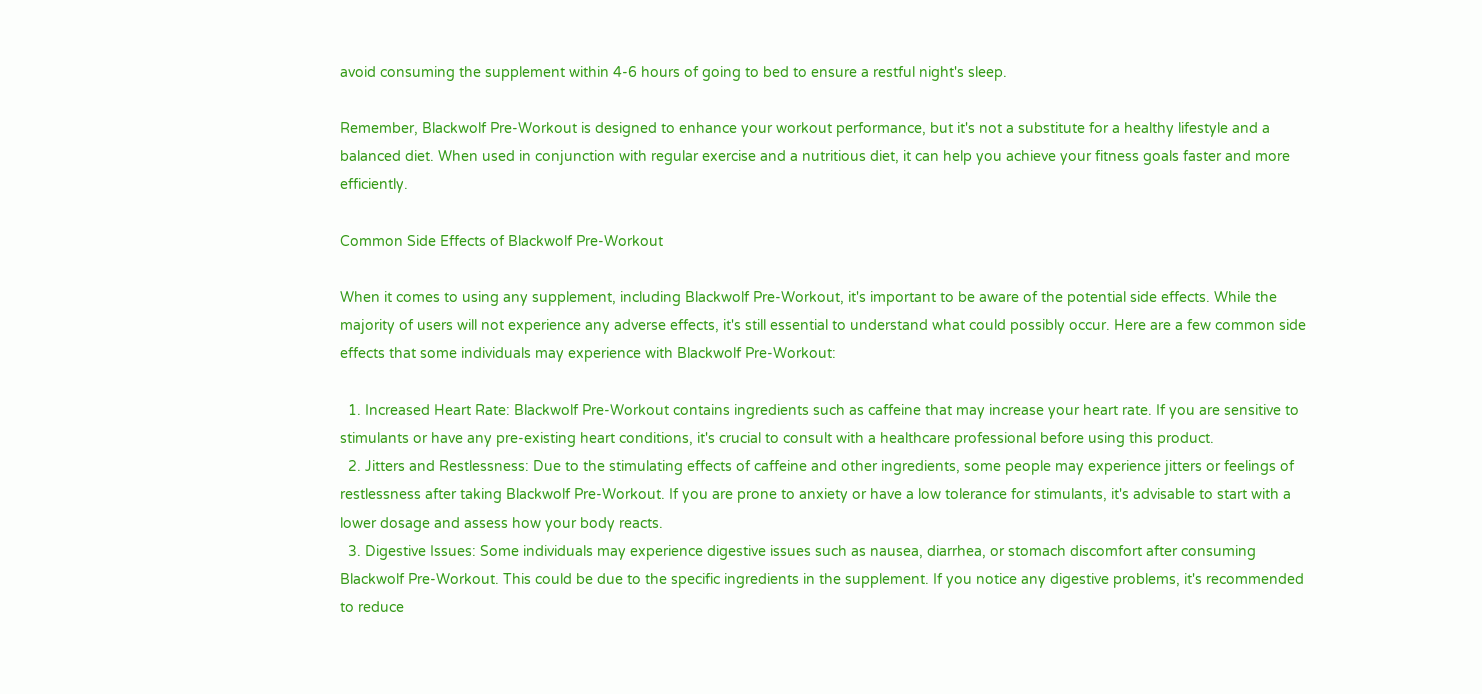avoid consuming the supplement within 4-6 hours of going to bed to ensure a restful night's sleep.

Remember, Blackwolf Pre-Workout is designed to enhance your workout performance, but it's not a substitute for a healthy lifestyle and a balanced diet. When used in conjunction with regular exercise and a nutritious diet, it can help you achieve your fitness goals faster and more efficiently.

Common Side Effects of Blackwolf Pre-Workout

When it comes to using any supplement, including Blackwolf Pre-Workout, it's important to be aware of the potential side effects. While the majority of users will not experience any adverse effects, it's still essential to understand what could possibly occur. Here are a few common side effects that some individuals may experience with Blackwolf Pre-Workout:

  1. Increased Heart Rate: Blackwolf Pre-Workout contains ingredients such as caffeine that may increase your heart rate. If you are sensitive to stimulants or have any pre-existing heart conditions, it's crucial to consult with a healthcare professional before using this product.
  2. Jitters and Restlessness: Due to the stimulating effects of caffeine and other ingredients, some people may experience jitters or feelings of restlessness after taking Blackwolf Pre-Workout. If you are prone to anxiety or have a low tolerance for stimulants, it's advisable to start with a lower dosage and assess how your body reacts.
  3. Digestive Issues: Some individuals may experience digestive issues such as nausea, diarrhea, or stomach discomfort after consuming Blackwolf Pre-Workout. This could be due to the specific ingredients in the supplement. If you notice any digestive problems, it's recommended to reduce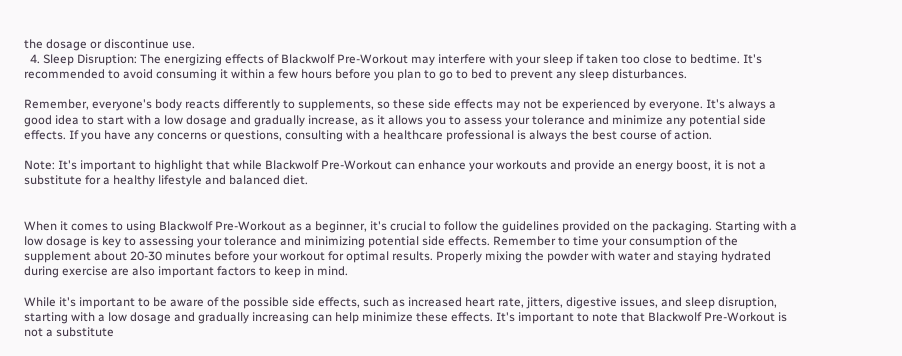the dosage or discontinue use.
  4. Sleep Disruption: The energizing effects of Blackwolf Pre-Workout may interfere with your sleep if taken too close to bedtime. It's recommended to avoid consuming it within a few hours before you plan to go to bed to prevent any sleep disturbances.

Remember, everyone's body reacts differently to supplements, so these side effects may not be experienced by everyone. It's always a good idea to start with a low dosage and gradually increase, as it allows you to assess your tolerance and minimize any potential side effects. If you have any concerns or questions, consulting with a healthcare professional is always the best course of action.

Note: It's important to highlight that while Blackwolf Pre-Workout can enhance your workouts and provide an energy boost, it is not a substitute for a healthy lifestyle and balanced diet.


When it comes to using Blackwolf Pre-Workout as a beginner, it's crucial to follow the guidelines provided on the packaging. Starting with a low dosage is key to assessing your tolerance and minimizing potential side effects. Remember to time your consumption of the supplement about 20-30 minutes before your workout for optimal results. Properly mixing the powder with water and staying hydrated during exercise are also important factors to keep in mind.

While it's important to be aware of the possible side effects, such as increased heart rate, jitters, digestive issues, and sleep disruption, starting with a low dosage and gradually increasing can help minimize these effects. It's important to note that Blackwolf Pre-Workout is not a substitute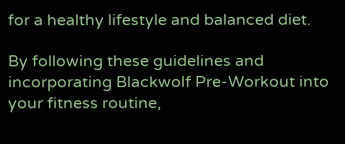for a healthy lifestyle and balanced diet.

By following these guidelines and incorporating Blackwolf Pre-Workout into your fitness routine,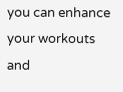you can enhance your workouts and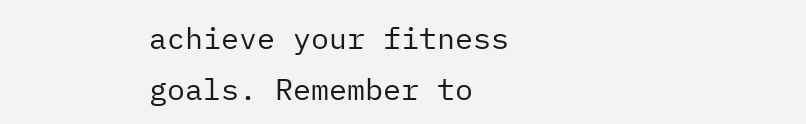achieve your fitness goals. Remember to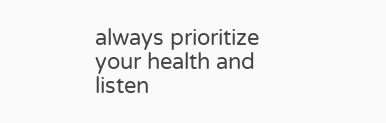always prioritize your health and listen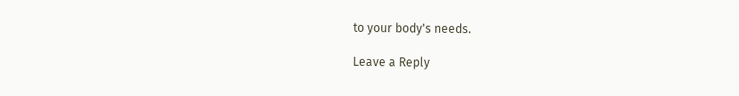to your body's needs.

Leave a Reply